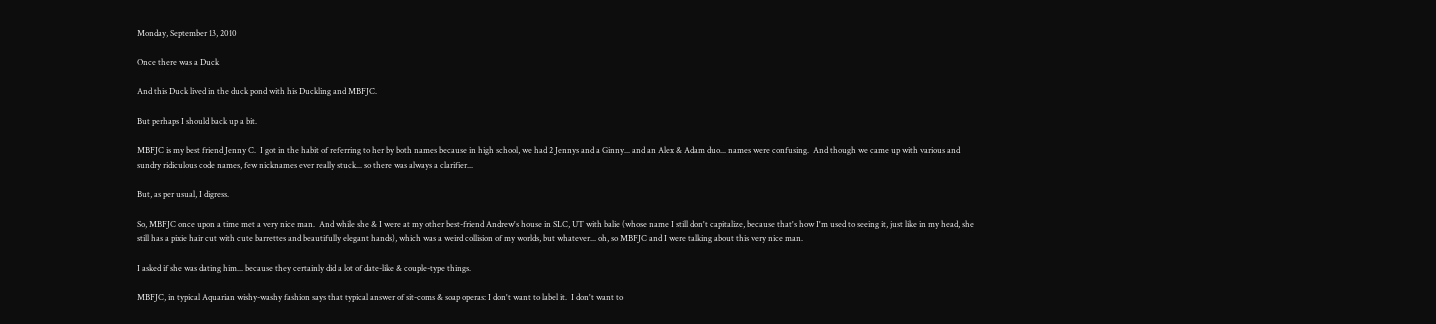Monday, September 13, 2010

Once there was a Duck

And this Duck lived in the duck pond with his Duckling and MBFJC.

But perhaps I should back up a bit.

MBFJC is my best friend Jenny C.  I got in the habit of referring to her by both names because in high school, we had 2 Jennys and a Ginny... and an Alex & Adam duo... names were confusing.  And though we came up with various and sundry ridiculous code names, few nicknames ever really stuck... so there was always a clarifier...

But, as per usual, I digress.

So, MBFJC once upon a time met a very nice man.  And while she & I were at my other best-friend Andrew's house in SLC, UT with balie (whose name I still don't capitalize, because that's how I'm used to seeing it, just like in my head, she still has a pixie hair cut with cute barrettes and beautifully elegant hands), which was a weird collision of my worlds, but whatever... oh, so MBFJC and I were talking about this very nice man.

I asked if she was dating him... because they certainly did a lot of date-like & couple-type things.

MBFJC, in typical Aquarian wishy-washy fashion says that typical answer of sit-coms & soap operas: I don't want to label it.  I don't want to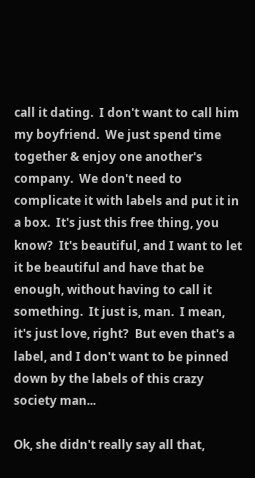call it dating.  I don't want to call him my boyfriend.  We just spend time together & enjoy one another's company.  We don't need to complicate it with labels and put it in a box.  It's just this free thing, you know?  It's beautiful, and I want to let it be beautiful and have that be enough, without having to call it something.  It just is, man.  I mean, it's just love, right?  But even that's a label, and I don't want to be pinned down by the labels of this crazy society man...

Ok, she didn't really say all that,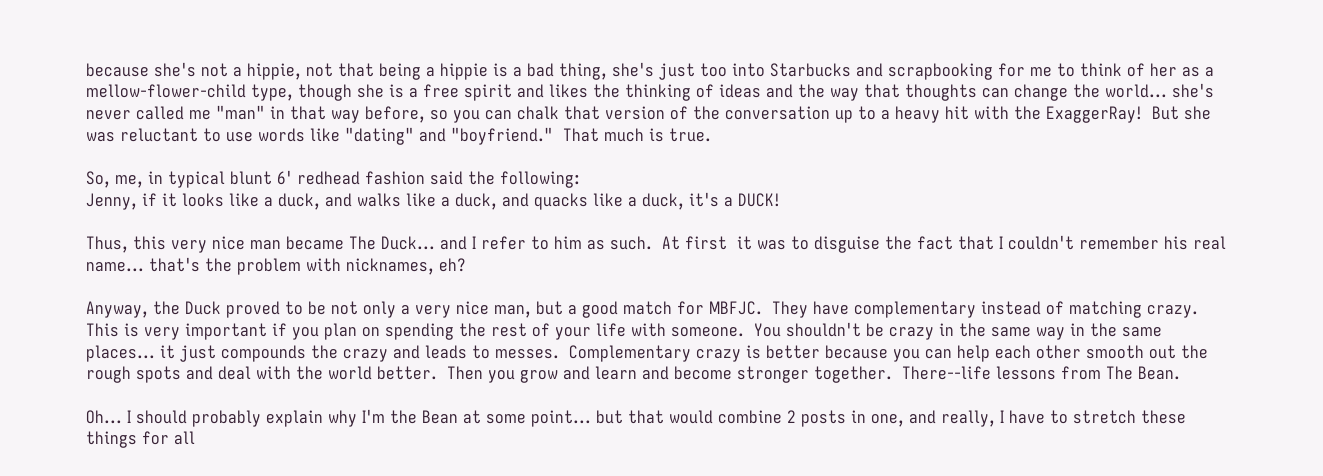because she's not a hippie, not that being a hippie is a bad thing, she's just too into Starbucks and scrapbooking for me to think of her as a mellow-flower-child type, though she is a free spirit and likes the thinking of ideas and the way that thoughts can change the world... she's never called me "man" in that way before, so you can chalk that version of the conversation up to a heavy hit with the ExaggerRay!  But she was reluctant to use words like "dating" and "boyfriend."  That much is true.

So, me, in typical blunt 6' redhead fashion said the following:
Jenny, if it looks like a duck, and walks like a duck, and quacks like a duck, it's a DUCK!

Thus, this very nice man became The Duck... and I refer to him as such.  At first  it was to disguise the fact that I couldn't remember his real name... that's the problem with nicknames, eh?

Anyway, the Duck proved to be not only a very nice man, but a good match for MBFJC.  They have complementary instead of matching crazy.  This is very important if you plan on spending the rest of your life with someone.  You shouldn't be crazy in the same way in the same places... it just compounds the crazy and leads to messes.  Complementary crazy is better because you can help each other smooth out the rough spots and deal with the world better.  Then you grow and learn and become stronger together.  There--life lessons from The Bean.

Oh... I should probably explain why I'm the Bean at some point... but that would combine 2 posts in one, and really, I have to stretch these things for all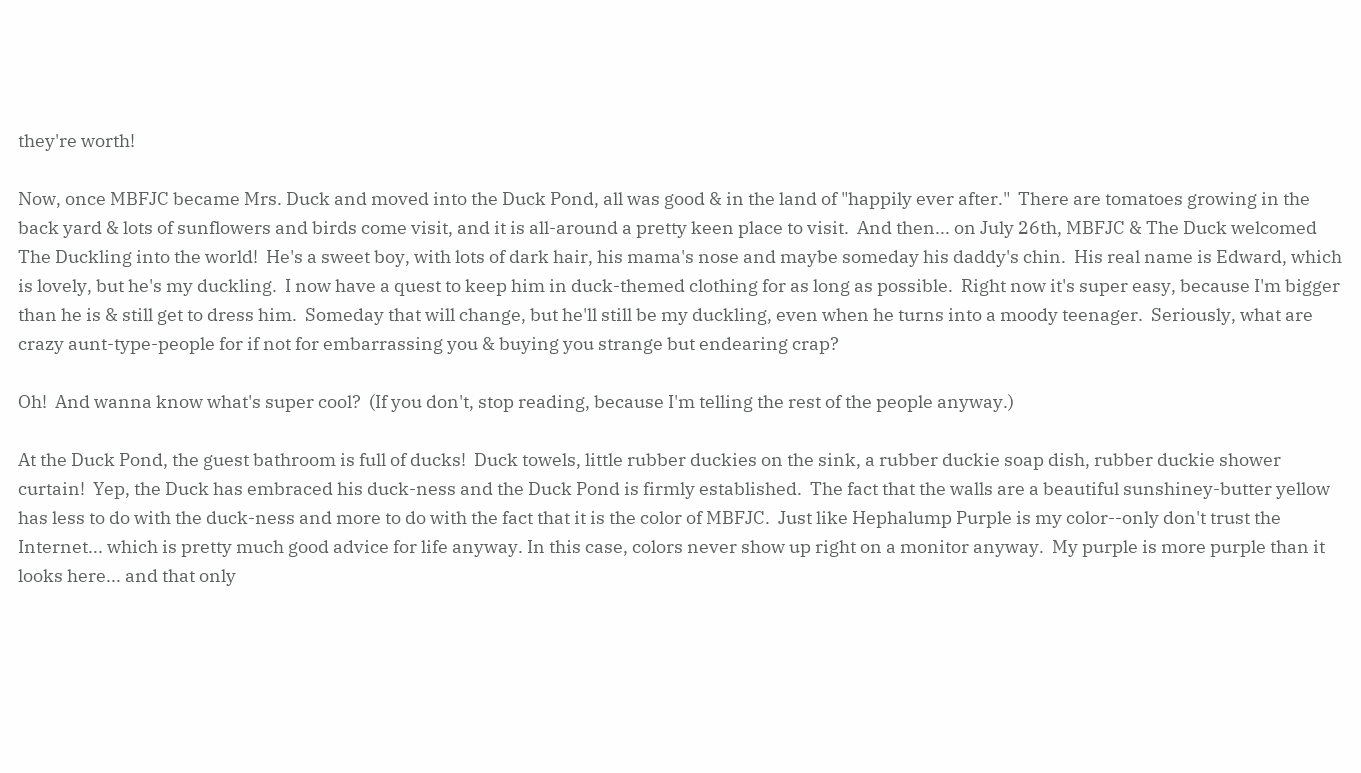they're worth!

Now, once MBFJC became Mrs. Duck and moved into the Duck Pond, all was good & in the land of "happily ever after."  There are tomatoes growing in the back yard & lots of sunflowers and birds come visit, and it is all-around a pretty keen place to visit.  And then... on July 26th, MBFJC & The Duck welcomed The Duckling into the world!  He's a sweet boy, with lots of dark hair, his mama's nose and maybe someday his daddy's chin.  His real name is Edward, which is lovely, but he's my duckling.  I now have a quest to keep him in duck-themed clothing for as long as possible.  Right now it's super easy, because I'm bigger than he is & still get to dress him.  Someday that will change, but he'll still be my duckling, even when he turns into a moody teenager.  Seriously, what are crazy aunt-type-people for if not for embarrassing you & buying you strange but endearing crap?

Oh!  And wanna know what's super cool?  (If you don't, stop reading, because I'm telling the rest of the people anyway.)

At the Duck Pond, the guest bathroom is full of ducks!  Duck towels, little rubber duckies on the sink, a rubber duckie soap dish, rubber duckie shower curtain!  Yep, the Duck has embraced his duck-ness and the Duck Pond is firmly established.  The fact that the walls are a beautiful sunshiney-butter yellow has less to do with the duck-ness and more to do with the fact that it is the color of MBFJC.  Just like Hephalump Purple is my color--only don't trust the Internet... which is pretty much good advice for life anyway. In this case, colors never show up right on a monitor anyway.  My purple is more purple than it looks here... and that only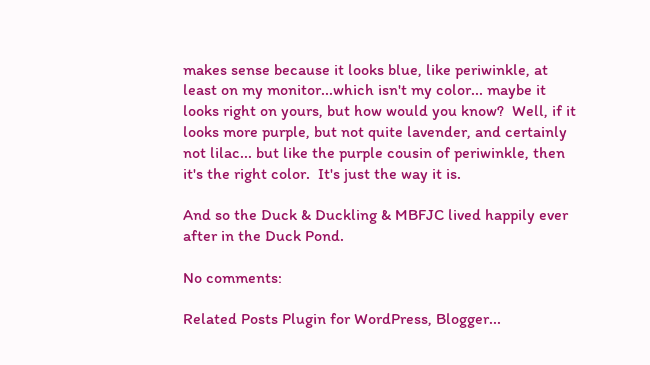makes sense because it looks blue, like periwinkle, at least on my monitor...which isn't my color... maybe it looks right on yours, but how would you know?  Well, if it looks more purple, but not quite lavender, and certainly not lilac... but like the purple cousin of periwinkle, then it's the right color.  It's just the way it is.

And so the Duck & Duckling & MBFJC lived happily ever after in the Duck Pond.

No comments:

Related Posts Plugin for WordPress, Blogger...